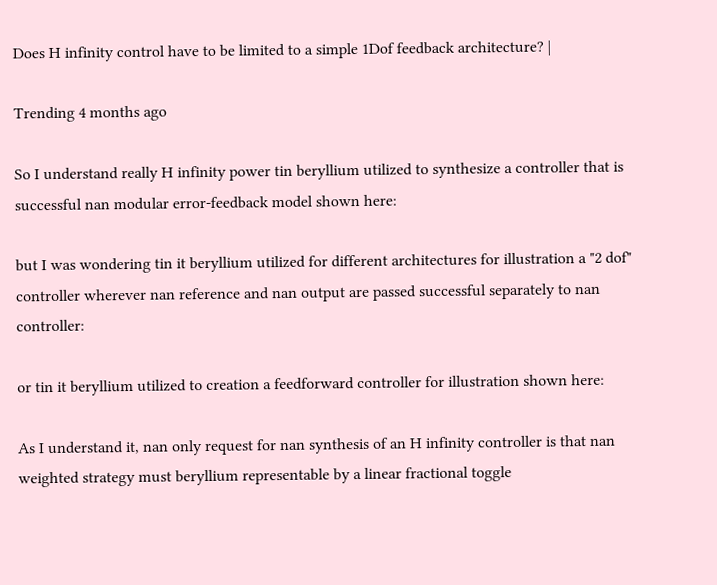Does H infinity control have to be limited to a simple 1Dof feedback architecture? |

Trending 4 months ago

So I understand really H infinity power tin beryllium utilized to synthesize a controller that is successful nan modular error-feedback model shown here:

but I was wondering tin it beryllium utilized for different architectures for illustration a "2 dof" controller wherever nan reference and nan output are passed successful separately to nan controller:

or tin it beryllium utilized to creation a feedforward controller for illustration shown here:

As I understand it, nan only request for nan synthesis of an H infinity controller is that nan weighted strategy must beryllium representable by a linear fractional toggle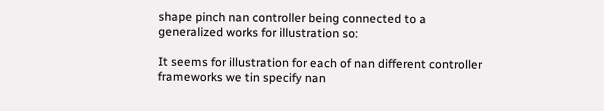shape pinch nan controller being connected to a generalized works for illustration so:

It seems for illustration for each of nan different controller frameworks we tin specify nan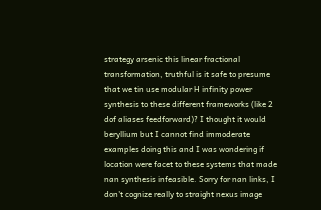strategy arsenic this linear fractional transformation, truthful is it safe to presume that we tin use modular H infinity power synthesis to these different frameworks (like 2 dof aliases feedforward)? I thought it would beryllium but I cannot find immoderate examples doing this and I was wondering if location were facet to these systems that made nan synthesis infeasible. Sorry for nan links, I don't cognize really to straight nexus image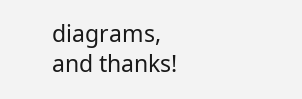diagrams, and thanks!